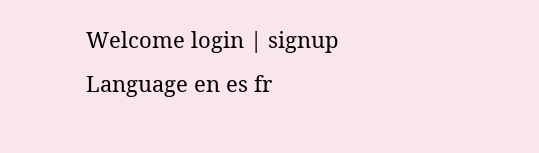Welcome login | signup
Language en es fr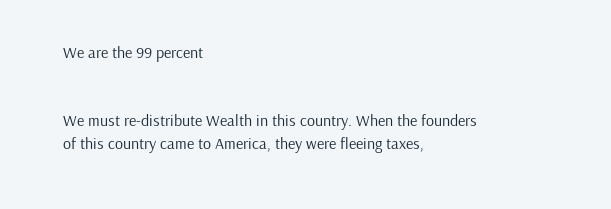We are the 99 percent


We must re-distribute Wealth in this country. When the founders of this country came to America, they were fleeing taxes,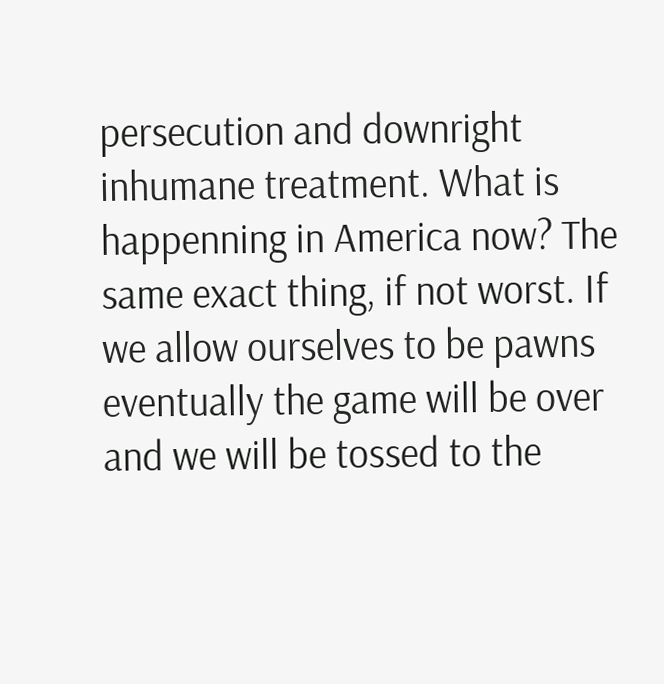persecution and downright inhumane treatment. What is happenning in America now? The same exact thing, if not worst. If we allow ourselves to be pawns eventually the game will be over and we will be tossed to the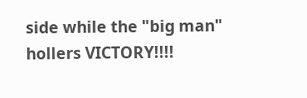side while the "big man" hollers VICTORY!!!!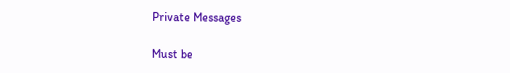Private Messages

Must be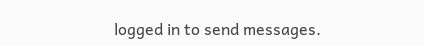logged in to send messages.